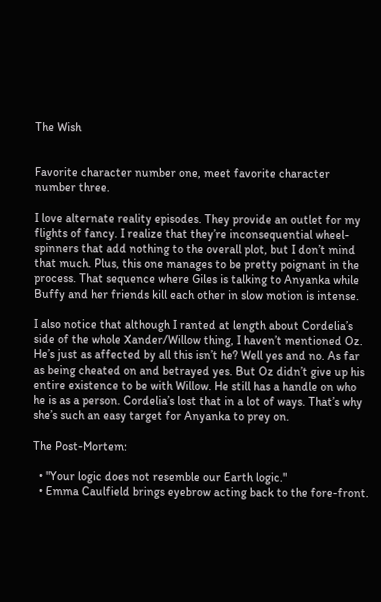The Wish


Favorite character number one, meet favorite character number three.

I love alternate reality episodes. They provide an outlet for my flights of fancy. I realize that they’re inconsequential wheel-spinners that add nothing to the overall plot, but I don’t mind that much. Plus, this one manages to be pretty poignant in the process. That sequence where Giles is talking to Anyanka while Buffy and her friends kill each other in slow motion is intense.

I also notice that although I ranted at length about Cordelia’s side of the whole Xander/Willow thing, I haven’t mentioned Oz. He’s just as affected by all this isn’t he? Well yes and no. As far as being cheated on and betrayed yes. But Oz didn’t give up his entire existence to be with Willow. He still has a handle on who he is as a person. Cordelia’s lost that in a lot of ways. That’s why she’s such an easy target for Anyanka to prey on.

The Post-Mortem:

  • "Your logic does not resemble our Earth logic."
  • Emma Caulfield brings eyebrow acting back to the fore-front.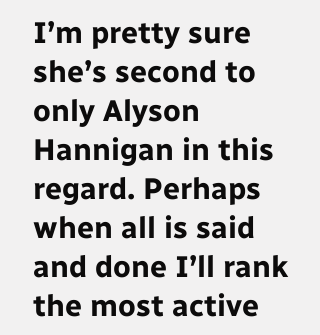I’m pretty sure she’s second to only Alyson Hannigan in this regard. Perhaps when all is said and done I’ll rank the most active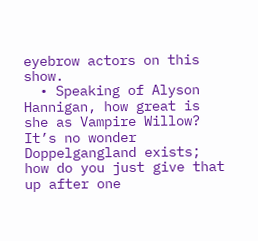eyebrow actors on this show.
  • Speaking of Alyson Hannigan, how great is she as Vampire Willow? It’s no wonder Doppelgangland exists; how do you just give that up after one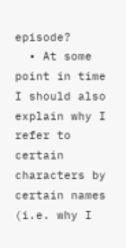episode?
  • At some point in time I should also explain why I refer to certain characters by certain names (i.e. why I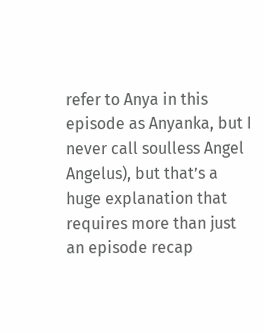refer to Anya in this episode as Anyanka, but I never call soulless Angel Angelus), but that’s a huge explanation that requires more than just an episode recap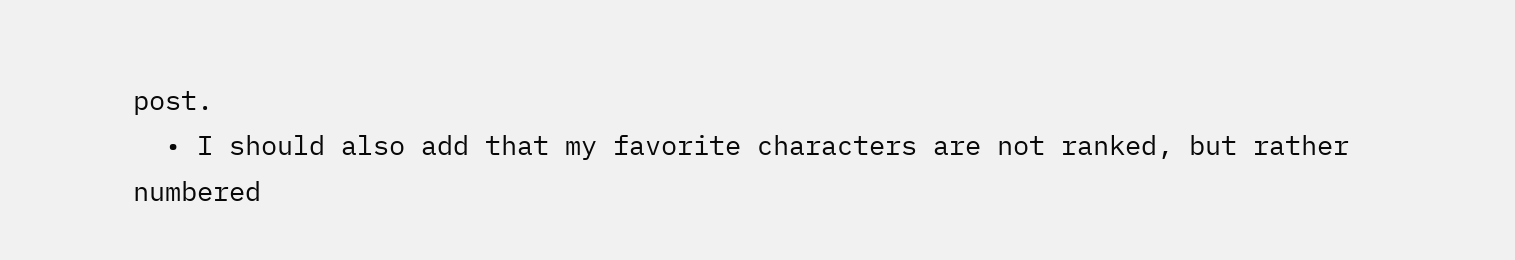post.
  • I should also add that my favorite characters are not ranked, but rather numbered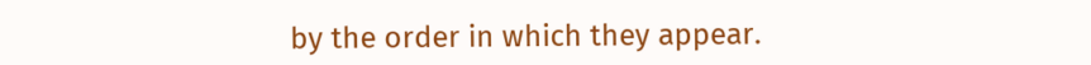by the order in which they appear.